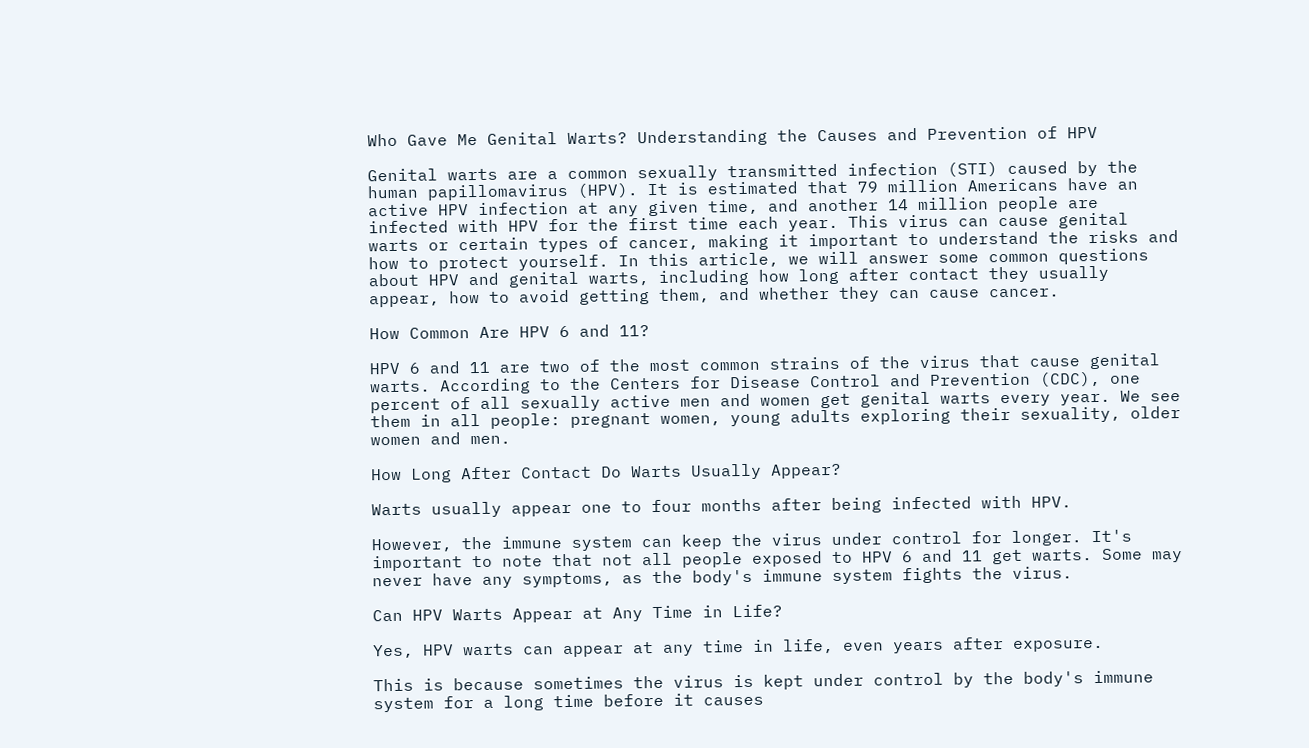Who Gave Me Genital Warts? Understanding the Causes and Prevention of HPV

Genital warts are a common sexually transmitted infection (STI) caused by the human papillomavirus (HPV). It is estimated that 79 million Americans have an active HPV infection at any given time, and another 14 million people are infected with HPV for the first time each year. This virus can cause genital warts or certain types of cancer, making it important to understand the risks and how to protect yourself. In this article, we will answer some common questions about HPV and genital warts, including how long after contact they usually appear, how to avoid getting them, and whether they can cause cancer.

How Common Are HPV 6 and 11?

HPV 6 and 11 are two of the most common strains of the virus that cause genital warts. According to the Centers for Disease Control and Prevention (CDC), one percent of all sexually active men and women get genital warts every year. We see them in all people: pregnant women, young adults exploring their sexuality, older women and men.

How Long After Contact Do Warts Usually Appear?

Warts usually appear one to four months after being infected with HPV.

However, the immune system can keep the virus under control for longer. It's important to note that not all people exposed to HPV 6 and 11 get warts. Some may never have any symptoms, as the body's immune system fights the virus.

Can HPV Warts Appear at Any Time in Life?

Yes, HPV warts can appear at any time in life, even years after exposure.

This is because sometimes the virus is kept under control by the body's immune system for a long time before it causes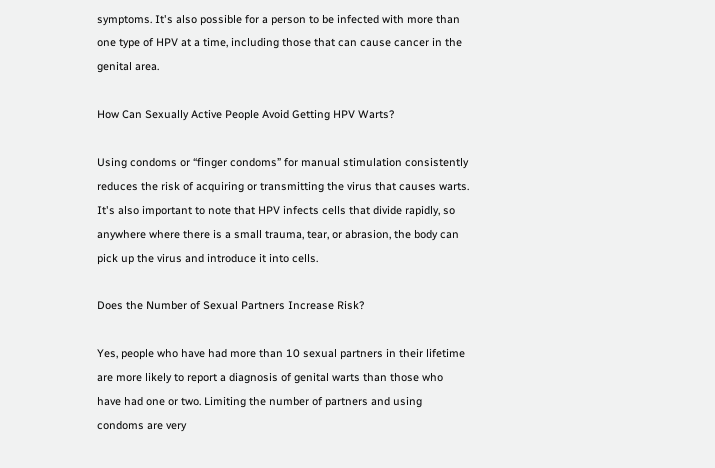symptoms. It's also possible for a person to be infected with more than one type of HPV at a time, including those that can cause cancer in the genital area.

How Can Sexually Active People Avoid Getting HPV Warts?

Using condoms or “finger condoms” for manual stimulation consistently reduces the risk of acquiring or transmitting the virus that causes warts. It's also important to note that HPV infects cells that divide rapidly, so anywhere where there is a small trauma, tear, or abrasion, the body can pick up the virus and introduce it into cells.

Does the Number of Sexual Partners Increase Risk?

Yes, people who have had more than 10 sexual partners in their lifetime are more likely to report a diagnosis of genital warts than those who have had one or two. Limiting the number of partners and using condoms are very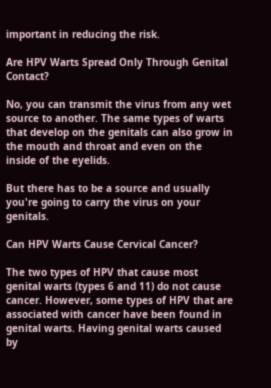important in reducing the risk.

Are HPV Warts Spread Only Through Genital Contact?

No, you can transmit the virus from any wet source to another. The same types of warts that develop on the genitals can also grow in the mouth and throat and even on the inside of the eyelids.

But there has to be a source and usually you're going to carry the virus on your genitals.

Can HPV Warts Cause Cervical Cancer?

The two types of HPV that cause most genital warts (types 6 and 11) do not cause cancer. However, some types of HPV that are associated with cancer have been found in genital warts. Having genital warts caused by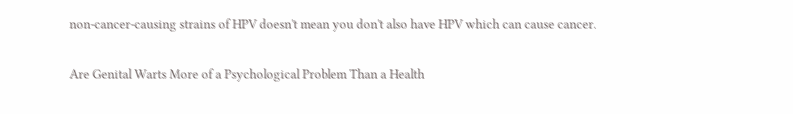non-cancer-causing strains of HPV doesn't mean you don't also have HPV which can cause cancer.

Are Genital Warts More of a Psychological Problem Than a Health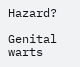Hazard?

Genital warts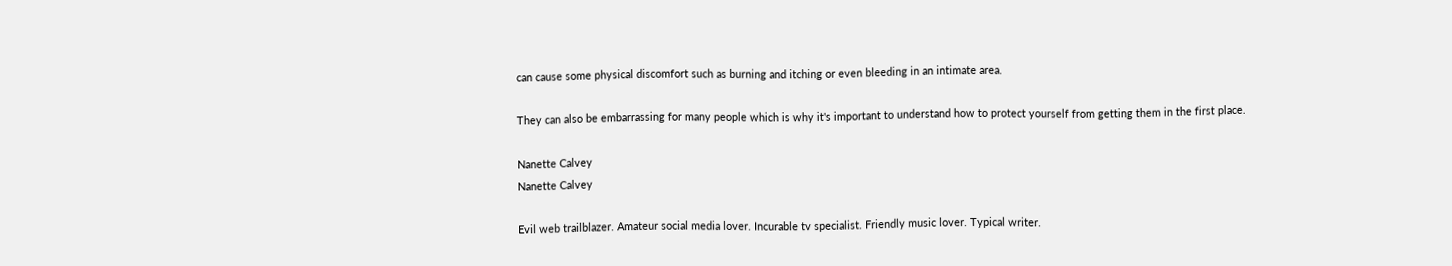can cause some physical discomfort such as burning and itching or even bleeding in an intimate area.

They can also be embarrassing for many people which is why it's important to understand how to protect yourself from getting them in the first place.

Nanette Calvey
Nanette Calvey

Evil web trailblazer. Amateur social media lover. Incurable tv specialist. Friendly music lover. Typical writer.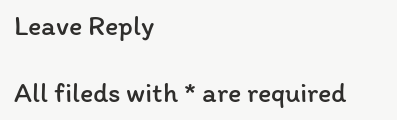Leave Reply

All fileds with * are required